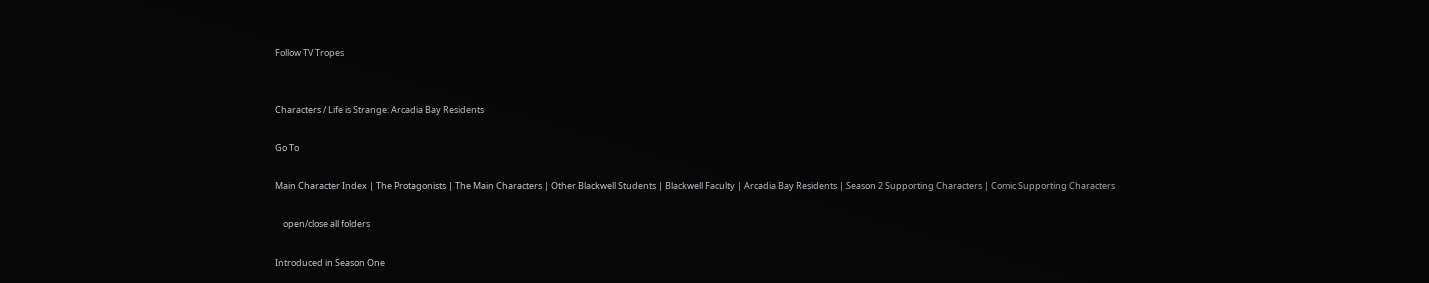Follow TV Tropes


Characters / Life is Strange: Arcadia Bay Residents

Go To

Main Character Index | The Protagonists | The Main Characters | Other Blackwell Students | Blackwell Faculty | Arcadia Bay Residents | Season 2 Supporting Characters | Comic Supporting Characters

    open/close all folders

Introduced in Season One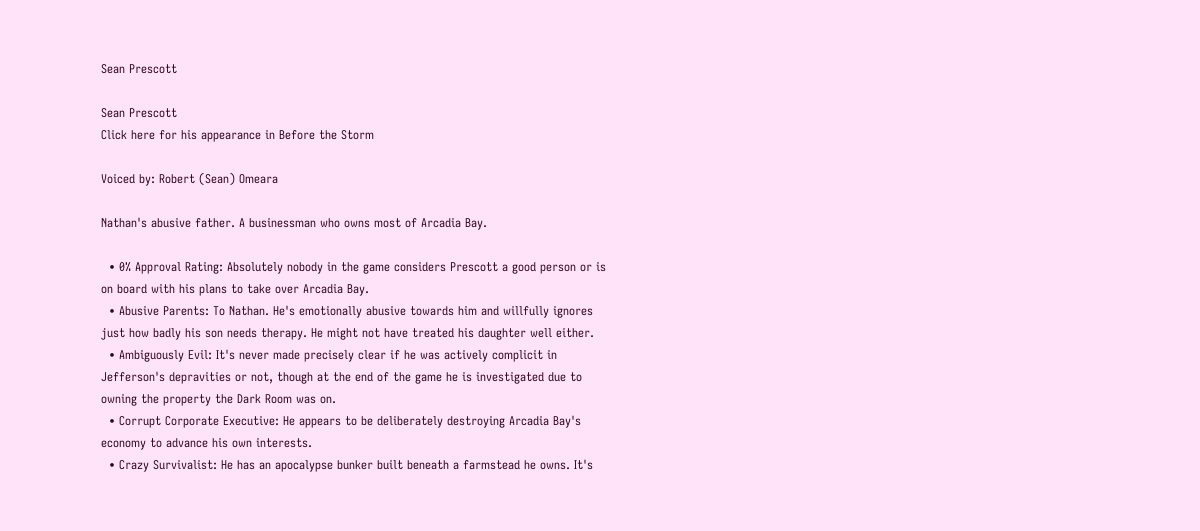Sean Prescott

Sean Prescott
Click here for his appearance in Before the Storm

Voiced by: Robert (Sean) Omeara

Nathan's abusive father. A businessman who owns most of Arcadia Bay.

  • 0% Approval Rating: Absolutely nobody in the game considers Prescott a good person or is on board with his plans to take over Arcadia Bay.
  • Abusive Parents: To Nathan. He's emotionally abusive towards him and willfully ignores just how badly his son needs therapy. He might not have treated his daughter well either.
  • Ambiguously Evil: It's never made precisely clear if he was actively complicit in Jefferson's depravities or not, though at the end of the game he is investigated due to owning the property the Dark Room was on.
  • Corrupt Corporate Executive: He appears to be deliberately destroying Arcadia Bay's economy to advance his own interests.
  • Crazy Survivalist: He has an apocalypse bunker built beneath a farmstead he owns. It's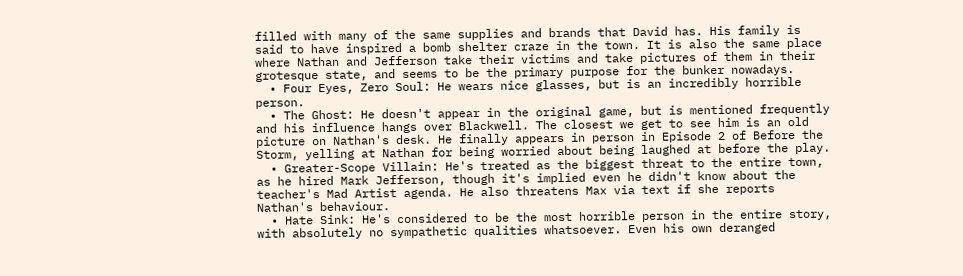filled with many of the same supplies and brands that David has. His family is said to have inspired a bomb shelter craze in the town. It is also the same place where Nathan and Jefferson take their victims and take pictures of them in their grotesque state, and seems to be the primary purpose for the bunker nowadays.
  • Four Eyes, Zero Soul: He wears nice glasses, but is an incredibly horrible person.
  • The Ghost: He doesn't appear in the original game, but is mentioned frequently and his influence hangs over Blackwell. The closest we get to see him is an old picture on Nathan's desk. He finally appears in person in Episode 2 of Before the Storm, yelling at Nathan for being worried about being laughed at before the play.
  • Greater-Scope Villain: He's treated as the biggest threat to the entire town, as he hired Mark Jefferson, though it's implied even he didn't know about the teacher's Mad Artist agenda. He also threatens Max via text if she reports Nathan's behaviour.
  • Hate Sink: He's considered to be the most horrible person in the entire story, with absolutely no sympathetic qualities whatsoever. Even his own deranged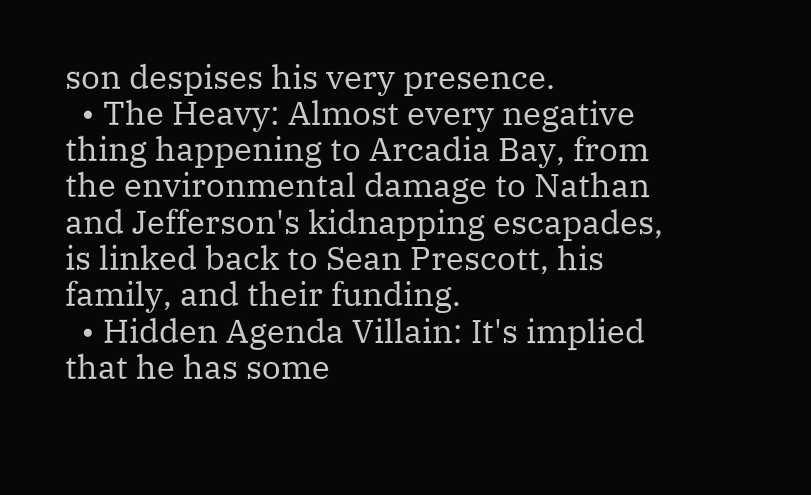son despises his very presence.
  • The Heavy: Almost every negative thing happening to Arcadia Bay, from the environmental damage to Nathan and Jefferson's kidnapping escapades, is linked back to Sean Prescott, his family, and their funding.
  • Hidden Agenda Villain: It's implied that he has some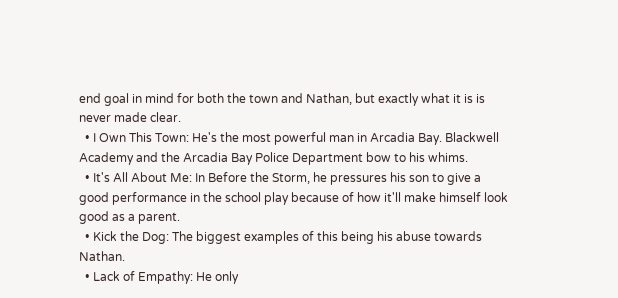end goal in mind for both the town and Nathan, but exactly what it is is never made clear.
  • I Own This Town: He's the most powerful man in Arcadia Bay. Blackwell Academy and the Arcadia Bay Police Department bow to his whims.
  • It's All About Me: In Before the Storm, he pressures his son to give a good performance in the school play because of how it'll make himself look good as a parent.
  • Kick the Dog: The biggest examples of this being his abuse towards Nathan.
  • Lack of Empathy: He only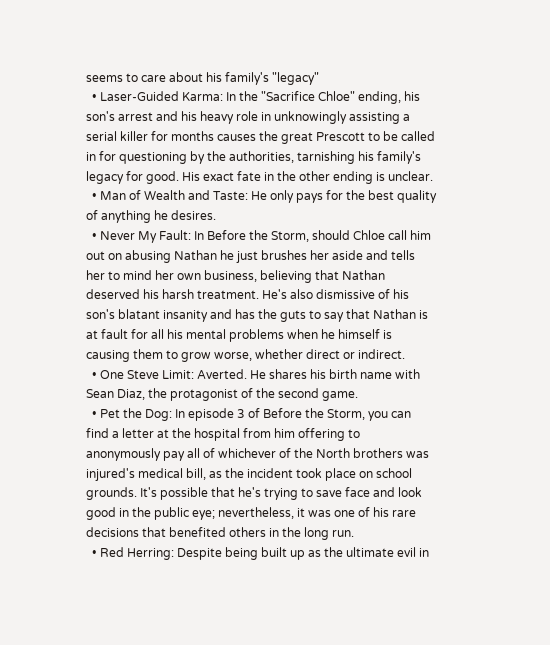seems to care about his family's "legacy"
  • Laser-Guided Karma: In the "Sacrifice Chloe" ending, his son's arrest and his heavy role in unknowingly assisting a serial killer for months causes the great Prescott to be called in for questioning by the authorities, tarnishing his family's legacy for good. His exact fate in the other ending is unclear.
  • Man of Wealth and Taste: He only pays for the best quality of anything he desires.
  • Never My Fault: In Before the Storm, should Chloe call him out on abusing Nathan he just brushes her aside and tells her to mind her own business, believing that Nathan deserved his harsh treatment. He's also dismissive of his son's blatant insanity and has the guts to say that Nathan is at fault for all his mental problems when he himself is causing them to grow worse, whether direct or indirect.
  • One Steve Limit: Averted. He shares his birth name with Sean Diaz, the protagonist of the second game.
  • Pet the Dog: In episode 3 of Before the Storm, you can find a letter at the hospital from him offering to anonymously pay all of whichever of the North brothers was injured's medical bill, as the incident took place on school grounds. It's possible that he's trying to save face and look good in the public eye; nevertheless, it was one of his rare decisions that benefited others in the long run.
  • Red Herring: Despite being built up as the ultimate evil in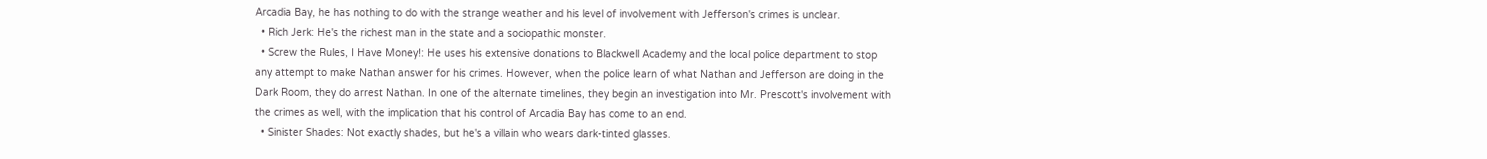Arcadia Bay, he has nothing to do with the strange weather and his level of involvement with Jefferson's crimes is unclear.
  • Rich Jerk: He's the richest man in the state and a sociopathic monster.
  • Screw the Rules, I Have Money!: He uses his extensive donations to Blackwell Academy and the local police department to stop any attempt to make Nathan answer for his crimes. However, when the police learn of what Nathan and Jefferson are doing in the Dark Room, they do arrest Nathan. In one of the alternate timelines, they begin an investigation into Mr. Prescott's involvement with the crimes as well, with the implication that his control of Arcadia Bay has come to an end.
  • Sinister Shades: Not exactly shades, but he's a villain who wears dark-tinted glasses.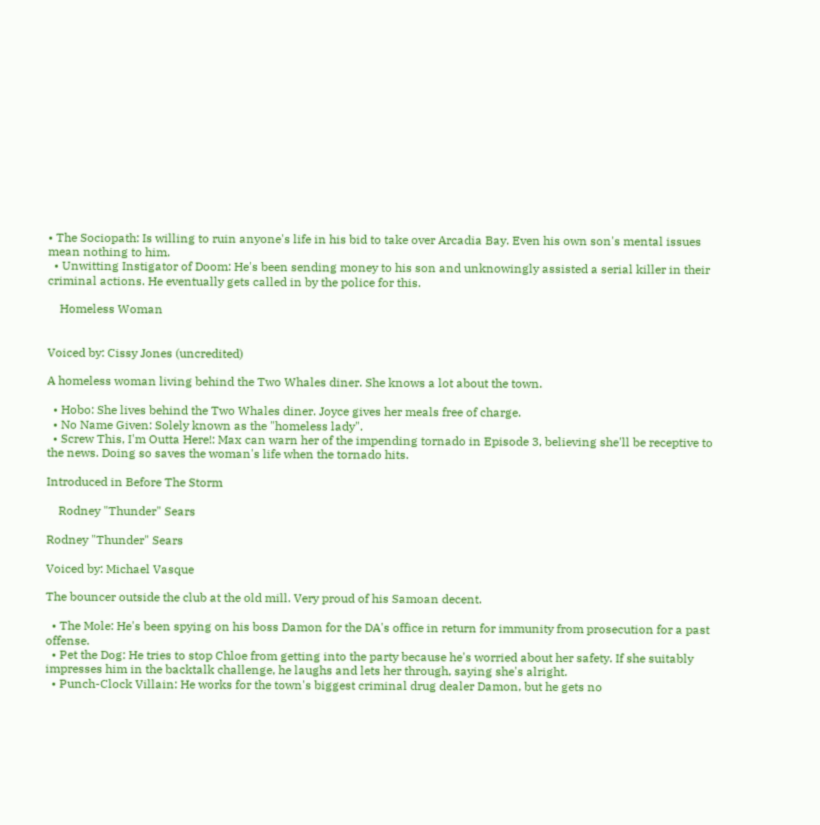• The Sociopath: Is willing to ruin anyone's life in his bid to take over Arcadia Bay. Even his own son's mental issues mean nothing to him.
  • Unwitting Instigator of Doom: He's been sending money to his son and unknowingly assisted a serial killer in their criminal actions. He eventually gets called in by the police for this.

    Homeless Woman


Voiced by: Cissy Jones (uncredited)

A homeless woman living behind the Two Whales diner. She knows a lot about the town.

  • Hobo: She lives behind the Two Whales diner. Joyce gives her meals free of charge.
  • No Name Given: Solely known as the "homeless lady".
  • Screw This, I'm Outta Here!: Max can warn her of the impending tornado in Episode 3, believing she'll be receptive to the news. Doing so saves the woman's life when the tornado hits.

Introduced in Before The Storm

    Rodney "Thunder" Sears

Rodney "Thunder" Sears

Voiced by: Michael Vasque

The bouncer outside the club at the old mill. Very proud of his Samoan decent.

  • The Mole: He's been spying on his boss Damon for the DA's office in return for immunity from prosecution for a past offense.
  • Pet the Dog: He tries to stop Chloe from getting into the party because he's worried about her safety. If she suitably impresses him in the backtalk challenge, he laughs and lets her through, saying she's alright.
  • Punch-Clock Villain: He works for the town's biggest criminal drug dealer Damon, but he gets no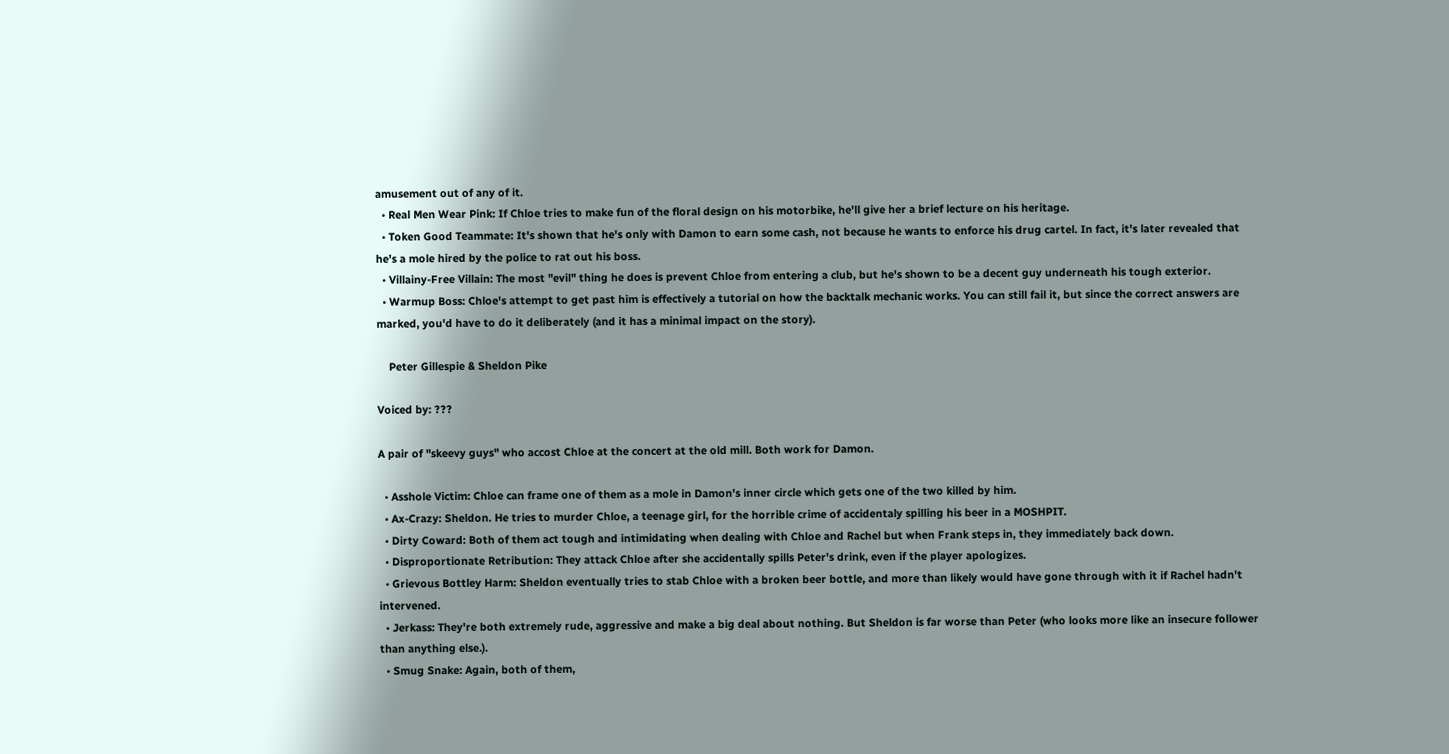amusement out of any of it.
  • Real Men Wear Pink: If Chloe tries to make fun of the floral design on his motorbike, he'll give her a brief lecture on his heritage.
  • Token Good Teammate: It's shown that he's only with Damon to earn some cash, not because he wants to enforce his drug cartel. In fact, it's later revealed that he's a mole hired by the police to rat out his boss.
  • Villainy-Free Villain: The most "evil" thing he does is prevent Chloe from entering a club, but he's shown to be a decent guy underneath his tough exterior.
  • Warmup Boss: Chloe's attempt to get past him is effectively a tutorial on how the backtalk mechanic works. You can still fail it, but since the correct answers are marked, you'd have to do it deliberately (and it has a minimal impact on the story).

    Peter Gillespie & Sheldon Pike

Voiced by: ???

A pair of "skeevy guys" who accost Chloe at the concert at the old mill. Both work for Damon.

  • Asshole Victim: Chloe can frame one of them as a mole in Damon's inner circle which gets one of the two killed by him.
  • Ax-Crazy: Sheldon. He tries to murder Chloe, a teenage girl, for the horrible crime of accidentaly spilling his beer in a MOSHPIT.
  • Dirty Coward: Both of them act tough and intimidating when dealing with Chloe and Rachel but when Frank steps in, they immediately back down.
  • Disproportionate Retribution: They attack Chloe after she accidentally spills Peter's drink, even if the player apologizes.
  • Grievous Bottley Harm: Sheldon eventually tries to stab Chloe with a broken beer bottle, and more than likely would have gone through with it if Rachel hadn't intervened.
  • Jerkass: They're both extremely rude, aggressive and make a big deal about nothing. But Sheldon is far worse than Peter (who looks more like an insecure follower than anything else.).
  • Smug Snake: Again, both of them,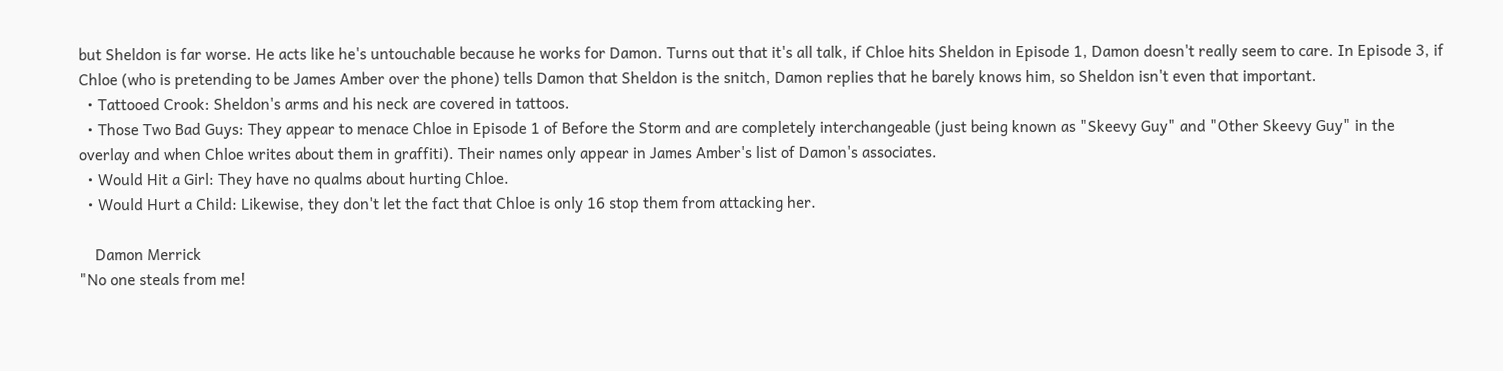but Sheldon is far worse. He acts like he's untouchable because he works for Damon. Turns out that it's all talk, if Chloe hits Sheldon in Episode 1, Damon doesn't really seem to care. In Episode 3, if Chloe (who is pretending to be James Amber over the phone) tells Damon that Sheldon is the snitch, Damon replies that he barely knows him, so Sheldon isn't even that important.
  • Tattooed Crook: Sheldon's arms and his neck are covered in tattoos.
  • Those Two Bad Guys: They appear to menace Chloe in Episode 1 of Before the Storm and are completely interchangeable (just being known as "Skeevy Guy" and "Other Skeevy Guy" in the overlay and when Chloe writes about them in graffiti). Their names only appear in James Amber's list of Damon's associates.
  • Would Hit a Girl: They have no qualms about hurting Chloe.
  • Would Hurt a Child: Likewise, they don't let the fact that Chloe is only 16 stop them from attacking her.

    Damon Merrick
"No one steals from me!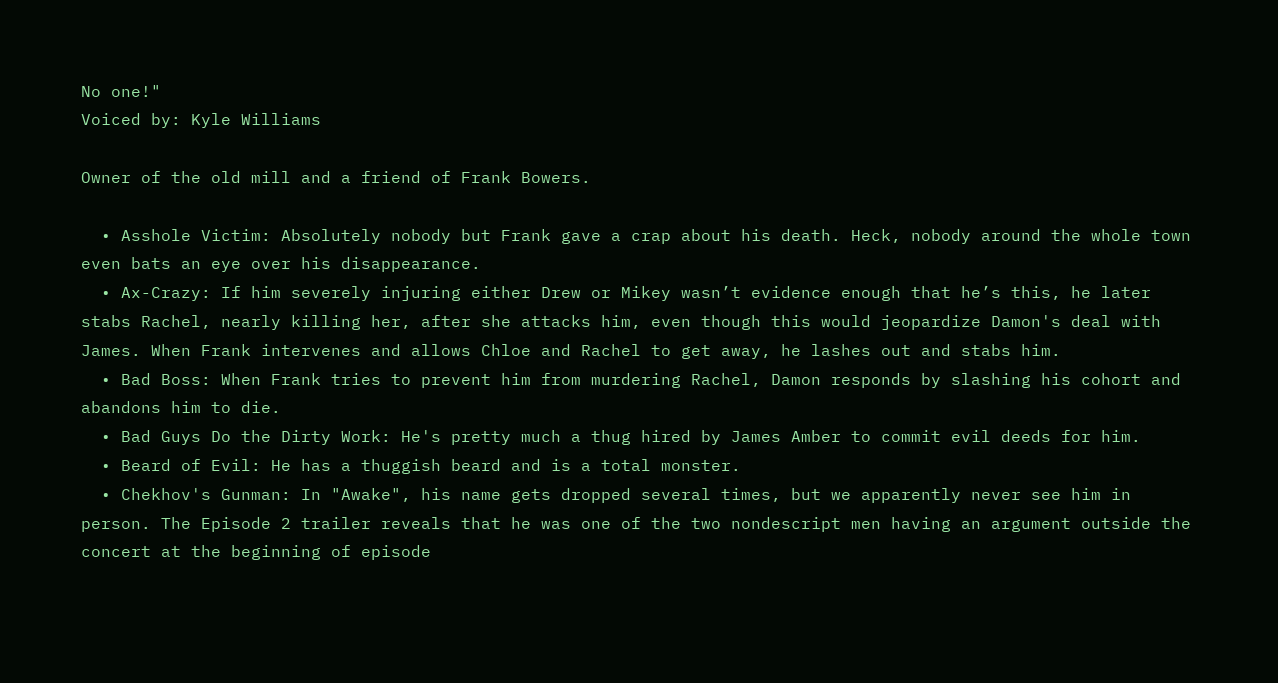No one!"
Voiced by: Kyle Williams

Owner of the old mill and a friend of Frank Bowers.

  • Asshole Victim: Absolutely nobody but Frank gave a crap about his death. Heck, nobody around the whole town even bats an eye over his disappearance.
  • Ax-Crazy: If him severely injuring either Drew or Mikey wasn’t evidence enough that he’s this, he later stabs Rachel, nearly killing her, after she attacks him, even though this would jeopardize Damon's deal with James. When Frank intervenes and allows Chloe and Rachel to get away, he lashes out and stabs him.
  • Bad Boss: When Frank tries to prevent him from murdering Rachel, Damon responds by slashing his cohort and abandons him to die.
  • Bad Guys Do the Dirty Work: He's pretty much a thug hired by James Amber to commit evil deeds for him.
  • Beard of Evil: He has a thuggish beard and is a total monster.
  • Chekhov's Gunman: In "Awake", his name gets dropped several times, but we apparently never see him in person. The Episode 2 trailer reveals that he was one of the two nondescript men having an argument outside the concert at the beginning of episode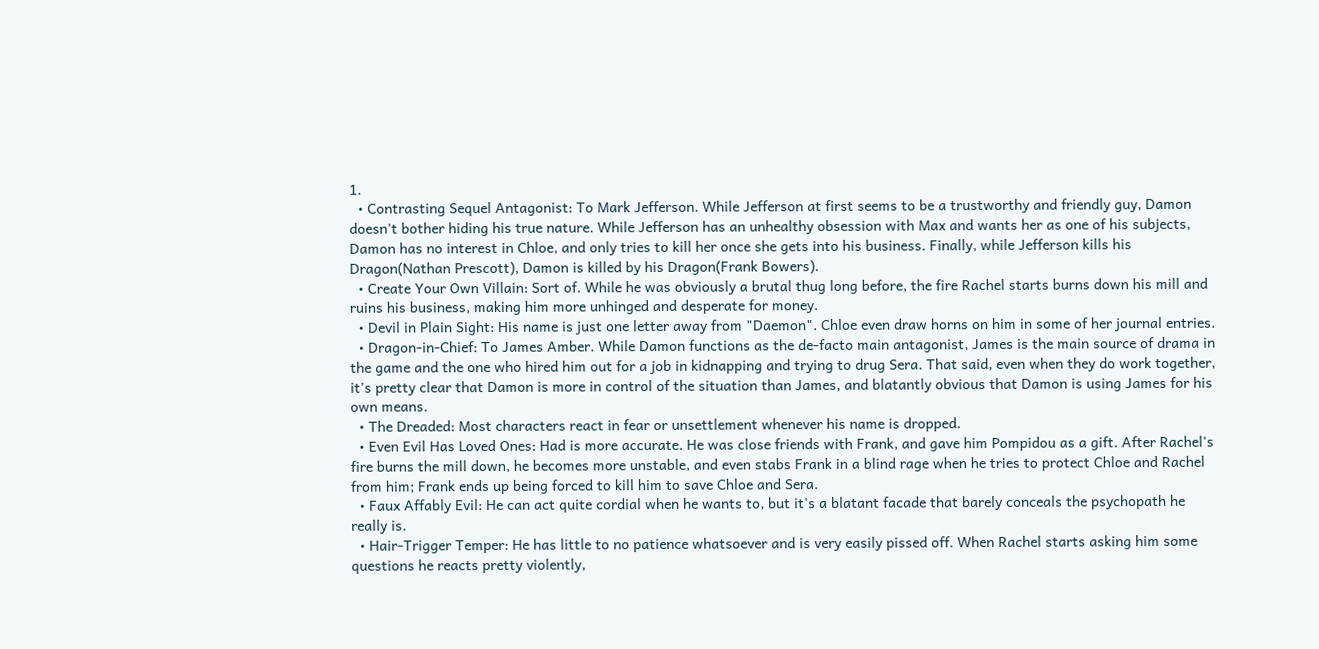1.
  • Contrasting Sequel Antagonist: To Mark Jefferson. While Jefferson at first seems to be a trustworthy and friendly guy, Damon doesn't bother hiding his true nature. While Jefferson has an unhealthy obsession with Max and wants her as one of his subjects, Damon has no interest in Chloe, and only tries to kill her once she gets into his business. Finally, while Jefferson kills his Dragon(Nathan Prescott), Damon is killed by his Dragon(Frank Bowers).
  • Create Your Own Villain: Sort of. While he was obviously a brutal thug long before, the fire Rachel starts burns down his mill and ruins his business, making him more unhinged and desperate for money.
  • Devil in Plain Sight: His name is just one letter away from "Daemon". Chloe even draw horns on him in some of her journal entries.
  • Dragon-in-Chief: To James Amber. While Damon functions as the de-facto main antagonist, James is the main source of drama in the game and the one who hired him out for a job in kidnapping and trying to drug Sera. That said, even when they do work together, it's pretty clear that Damon is more in control of the situation than James, and blatantly obvious that Damon is using James for his own means.
  • The Dreaded: Most characters react in fear or unsettlement whenever his name is dropped.
  • Even Evil Has Loved Ones: Had is more accurate. He was close friends with Frank, and gave him Pompidou as a gift. After Rachel's fire burns the mill down, he becomes more unstable, and even stabs Frank in a blind rage when he tries to protect Chloe and Rachel from him; Frank ends up being forced to kill him to save Chloe and Sera.
  • Faux Affably Evil: He can act quite cordial when he wants to, but it's a blatant facade that barely conceals the psychopath he really is.
  • Hair-Trigger Temper: He has little to no patience whatsoever and is very easily pissed off. When Rachel starts asking him some questions he reacts pretty violently,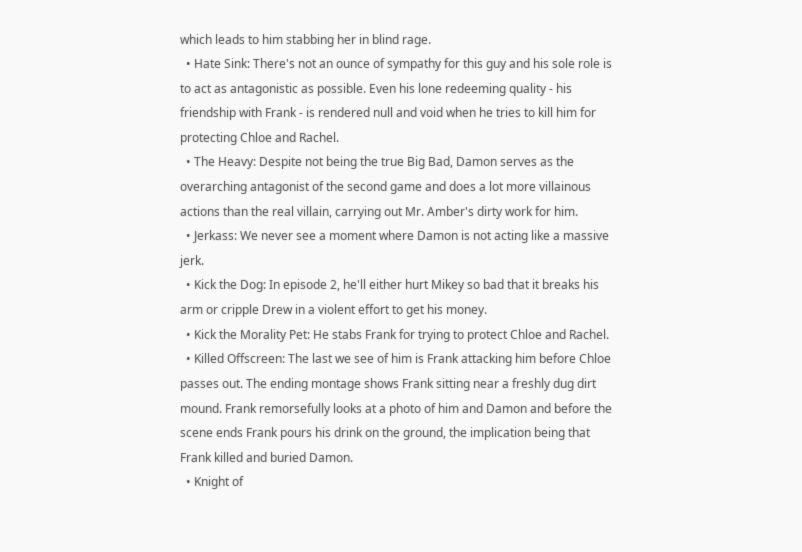which leads to him stabbing her in blind rage.
  • Hate Sink: There's not an ounce of sympathy for this guy and his sole role is to act as antagonistic as possible. Even his lone redeeming quality - his friendship with Frank - is rendered null and void when he tries to kill him for protecting Chloe and Rachel.
  • The Heavy: Despite not being the true Big Bad, Damon serves as the overarching antagonist of the second game and does a lot more villainous actions than the real villain, carrying out Mr. Amber's dirty work for him.
  • Jerkass: We never see a moment where Damon is not acting like a massive jerk.
  • Kick the Dog: In episode 2, he'll either hurt Mikey so bad that it breaks his arm or cripple Drew in a violent effort to get his money.
  • Kick the Morality Pet: He stabs Frank for trying to protect Chloe and Rachel.
  • Killed Offscreen: The last we see of him is Frank attacking him before Chloe passes out. The ending montage shows Frank sitting near a freshly dug dirt mound. Frank remorsefully looks at a photo of him and Damon and before the scene ends Frank pours his drink on the ground, the implication being that Frank killed and buried Damon.
  • Knight of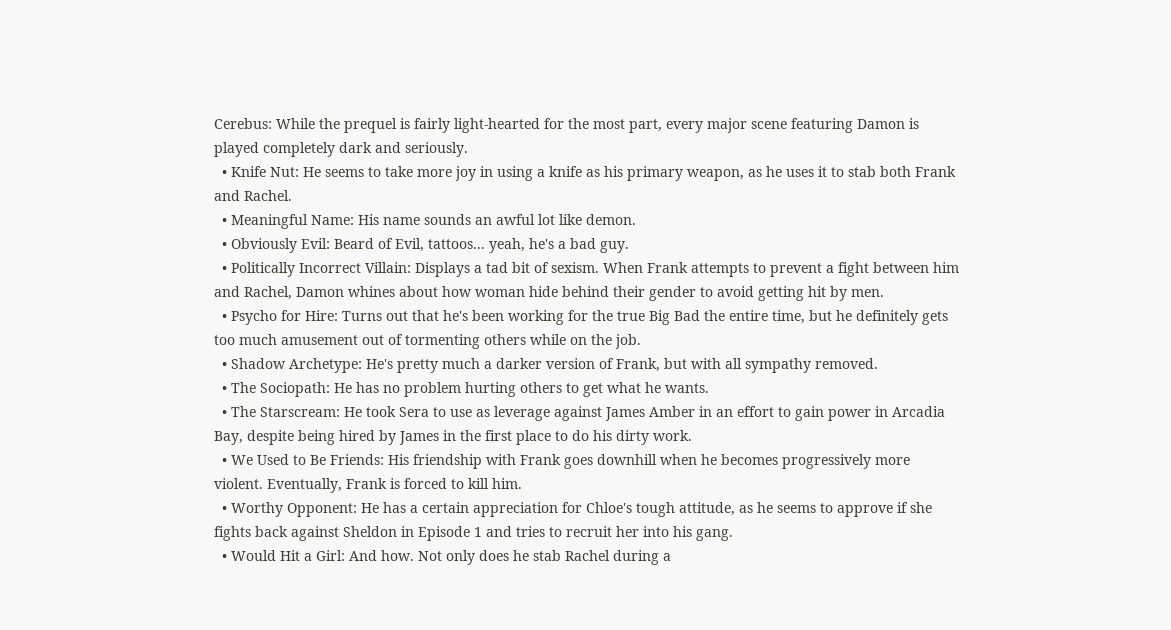Cerebus: While the prequel is fairly light-hearted for the most part, every major scene featuring Damon is played completely dark and seriously.
  • Knife Nut: He seems to take more joy in using a knife as his primary weapon, as he uses it to stab both Frank and Rachel.
  • Meaningful Name: His name sounds an awful lot like demon.
  • Obviously Evil: Beard of Evil, tattoos... yeah, he's a bad guy.
  • Politically Incorrect Villain: Displays a tad bit of sexism. When Frank attempts to prevent a fight between him and Rachel, Damon whines about how woman hide behind their gender to avoid getting hit by men.
  • Psycho for Hire: Turns out that he's been working for the true Big Bad the entire time, but he definitely gets too much amusement out of tormenting others while on the job.
  • Shadow Archetype: He's pretty much a darker version of Frank, but with all sympathy removed.
  • The Sociopath: He has no problem hurting others to get what he wants.
  • The Starscream: He took Sera to use as leverage against James Amber in an effort to gain power in Arcadia Bay, despite being hired by James in the first place to do his dirty work.
  • We Used to Be Friends: His friendship with Frank goes downhill when he becomes progressively more violent. Eventually, Frank is forced to kill him.
  • Worthy Opponent: He has a certain appreciation for Chloe's tough attitude, as he seems to approve if she fights back against Sheldon in Episode 1 and tries to recruit her into his gang.
  • Would Hit a Girl: And how. Not only does he stab Rachel during a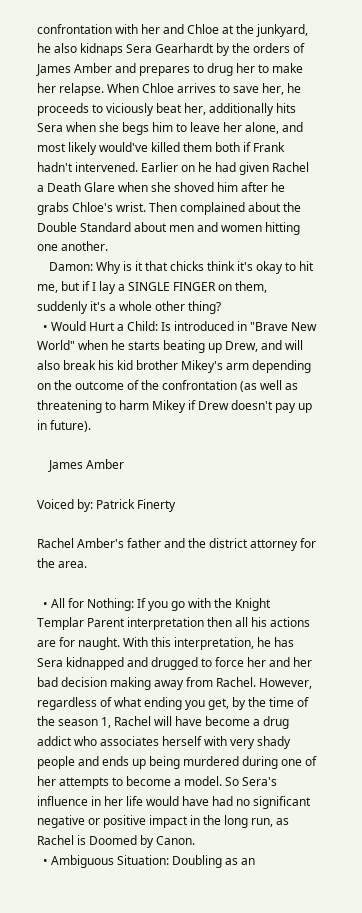confrontation with her and Chloe at the junkyard, he also kidnaps Sera Gearhardt by the orders of James Amber and prepares to drug her to make her relapse. When Chloe arrives to save her, he proceeds to viciously beat her, additionally hits Sera when she begs him to leave her alone, and most likely would've killed them both if Frank hadn't intervened. Earlier on he had given Rachel a Death Glare when she shoved him after he grabs Chloe's wrist. Then complained about the Double Standard about men and women hitting one another.
    Damon: Why is it that chicks think it's okay to hit me, but if I lay a SINGLE FINGER on them, suddenly it's a whole other thing?
  • Would Hurt a Child: Is introduced in "Brave New World" when he starts beating up Drew, and will also break his kid brother Mikey's arm depending on the outcome of the confrontation (as well as threatening to harm Mikey if Drew doesn't pay up in future).

    James Amber

Voiced by: Patrick Finerty

Rachel Amber's father and the district attorney for the area.

  • All for Nothing: If you go with the Knight Templar Parent interpretation then all his actions are for naught. With this interpretation, he has Sera kidnapped and drugged to force her and her bad decision making away from Rachel. However, regardless of what ending you get, by the time of the season 1, Rachel will have become a drug addict who associates herself with very shady people and ends up being murdered during one of her attempts to become a model. So Sera's influence in her life would have had no significant negative or positive impact in the long run, as Rachel is Doomed by Canon.
  • Ambiguous Situation: Doubling as an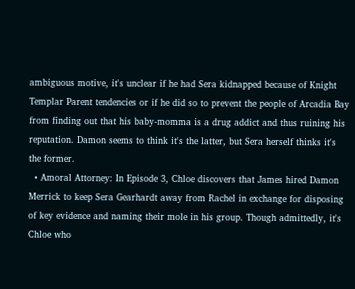ambiguous motive, it's unclear if he had Sera kidnapped because of Knight Templar Parent tendencies or if he did so to prevent the people of Arcadia Bay from finding out that his baby-momma is a drug addict and thus ruining his reputation. Damon seems to think it's the latter, but Sera herself thinks it's the former.
  • Amoral Attorney: In Episode 3, Chloe discovers that James hired Damon Merrick to keep Sera Gearhardt away from Rachel in exchange for disposing of key evidence and naming their mole in his group. Though admittedly, it's Chloe who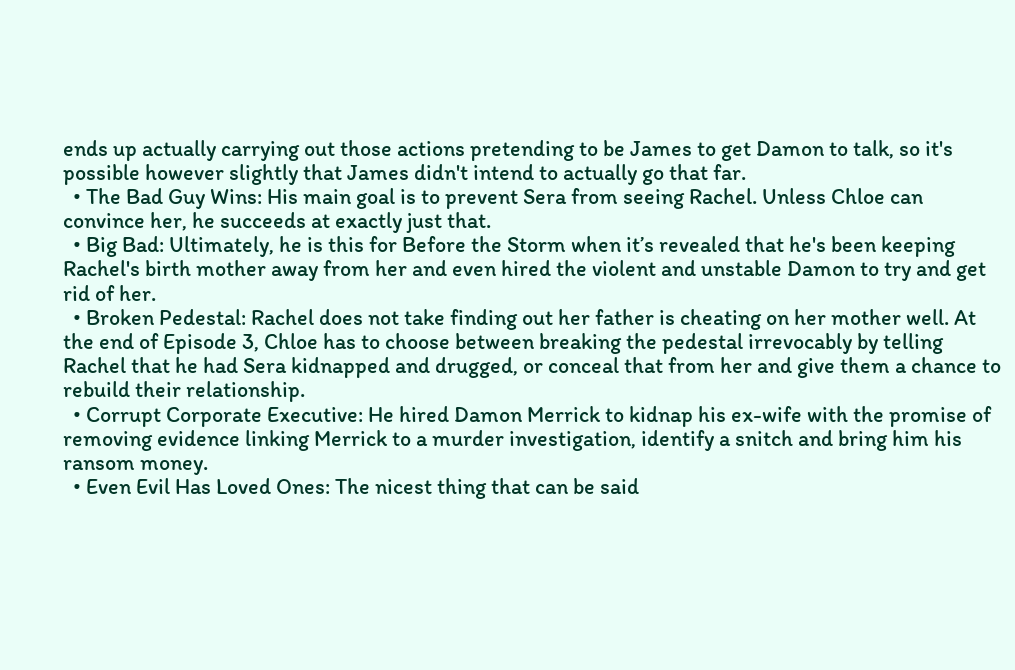ends up actually carrying out those actions pretending to be James to get Damon to talk, so it's possible however slightly that James didn't intend to actually go that far.
  • The Bad Guy Wins: His main goal is to prevent Sera from seeing Rachel. Unless Chloe can convince her, he succeeds at exactly just that.
  • Big Bad: Ultimately, he is this for Before the Storm when it’s revealed that he's been keeping Rachel's birth mother away from her and even hired the violent and unstable Damon to try and get rid of her.
  • Broken Pedestal: Rachel does not take finding out her father is cheating on her mother well. At the end of Episode 3, Chloe has to choose between breaking the pedestal irrevocably by telling Rachel that he had Sera kidnapped and drugged, or conceal that from her and give them a chance to rebuild their relationship.
  • Corrupt Corporate Executive: He hired Damon Merrick to kidnap his ex-wife with the promise of removing evidence linking Merrick to a murder investigation, identify a snitch and bring him his ransom money.
  • Even Evil Has Loved Ones: The nicest thing that can be said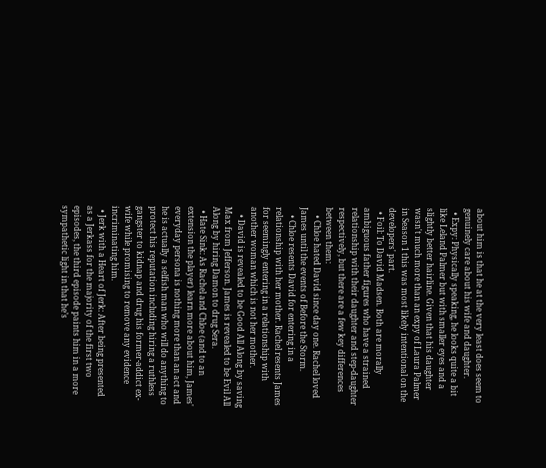about him is that he at the very least does seem to genuinely care about his wife and daughter.
  • Expy: Physically speaking, he looks quite a bit like Leland Palmer but with smaller eyes and a slightly better hairline. Given that his daughter wasn't much more than an expy of Laura Palmer in Season 1 this was most likely intentional on the developers' part.
  • Foil: To David Madsen. Both are morally ambiguous father figures who have a strained relationship with their daughter and step-daughter respectively, but there are a few key differences between them:
    • Chloe hated David since day one. Rachel loved James until the events of Before the Storm.
    • Chloe resents David for entering in a relationship with her mother. Rachel resents James for seemingly entering in a relationship with another woman which is not her mother.
    • David is revealed to be Good All Along by saving Max from Jefferson. James is revealed to be Evil All Along by hiring Damon to drug Sera.
  • Hate Sink: As Rachel and Chloe (and to an extension the player) learn more about him, James' everyday persona is nothing more than an act and he is actually a selfish man who will do anything to protect his reputation including hiring a ruthless gangster to kidnap and drug his former-addict ex-wife while promising to remove any evidence incriminating him.
  • Jerk with a Heart of Jerk: After being presented as a Jerkass for the majority of the first two episodes, the third episode paints him in a more sympathetic light in that he’s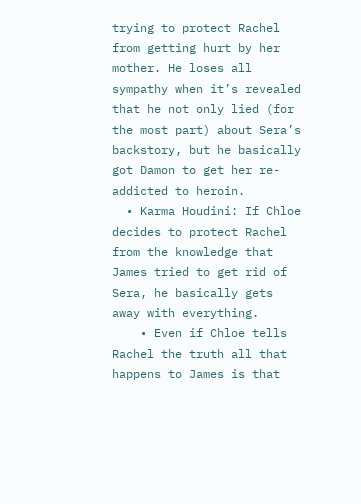trying to protect Rachel from getting hurt by her mother. He loses all sympathy when it’s revealed that he not only lied (for the most part) about Sera’s backstory, but he basically got Damon to get her re-addicted to heroin.
  • Karma Houdini: If Chloe decides to protect Rachel from the knowledge that James tried to get rid of Sera, he basically gets away with everything.
    • Even if Chloe tells Rachel the truth all that happens to James is that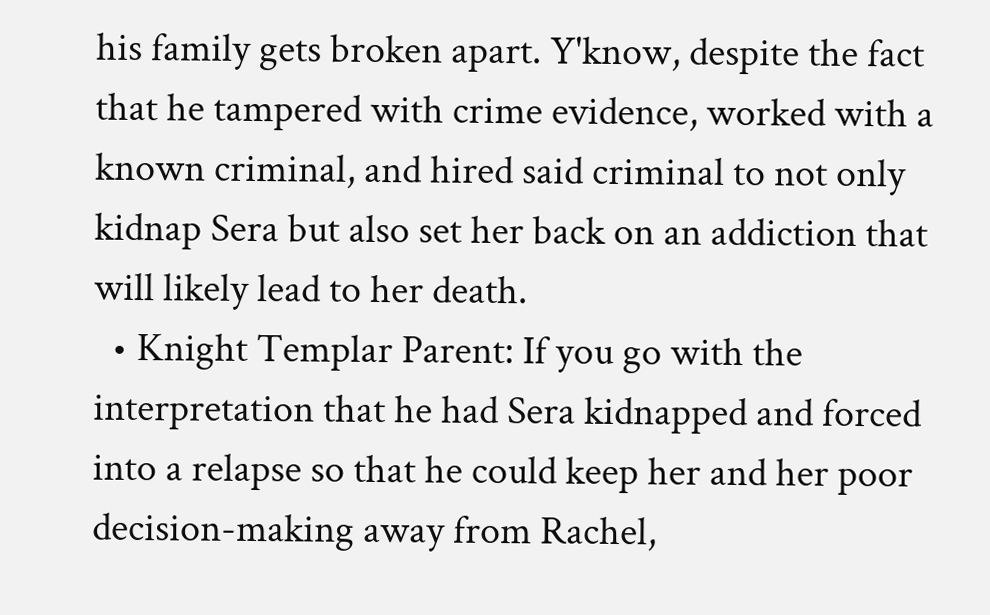his family gets broken apart. Y'know, despite the fact that he tampered with crime evidence, worked with a known criminal, and hired said criminal to not only kidnap Sera but also set her back on an addiction that will likely lead to her death.
  • Knight Templar Parent: If you go with the interpretation that he had Sera kidnapped and forced into a relapse so that he could keep her and her poor decision-making away from Rachel,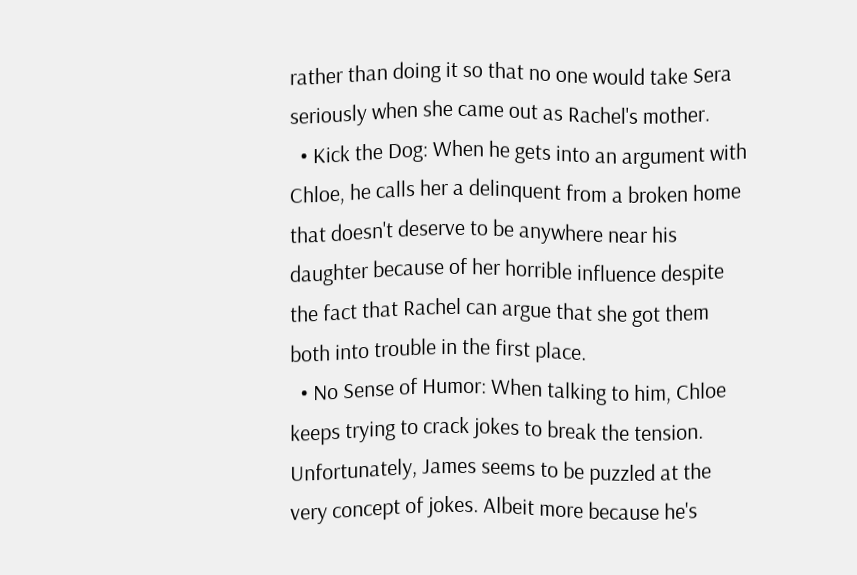rather than doing it so that no one would take Sera seriously when she came out as Rachel's mother.
  • Kick the Dog: When he gets into an argument with Chloe, he calls her a delinquent from a broken home that doesn't deserve to be anywhere near his daughter because of her horrible influence despite the fact that Rachel can argue that she got them both into trouble in the first place.
  • No Sense of Humor: When talking to him, Chloe keeps trying to crack jokes to break the tension. Unfortunately, James seems to be puzzled at the very concept of jokes. Albeit more because he's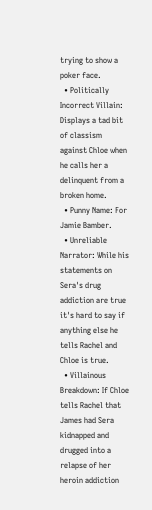trying to show a poker face.
  • Politically Incorrect Villain: Displays a tad bit of classism against Chloe when he calls her a delinquent from a broken home.
  • Punny Name: For Jamie Bamber.
  • Unreliable Narrator: While his statements on Sera's drug addiction are true it's hard to say if anything else he tells Rachel and Chloe is true.
  • Villainous Breakdown: If Chloe tells Rachel that James had Sera kidnapped and drugged into a relapse of her heroin addiction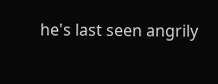he's last seen angrily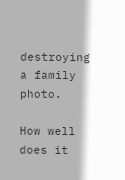destroying a family photo.

How well does it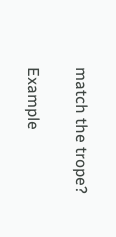match the trope?

Example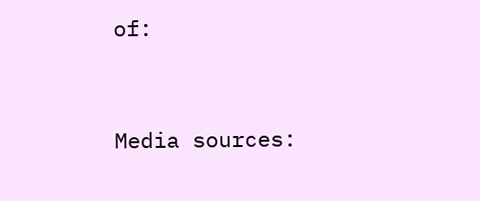of:


Media sources: